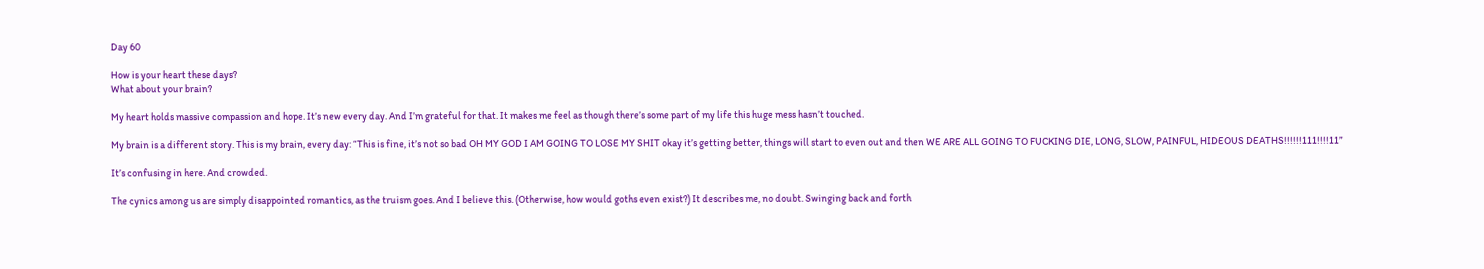Day 60

How is your heart these days?
What about your brain?

My heart holds massive compassion and hope. It’s new every day. And I’m grateful for that. It makes me feel as though there’s some part of my life this huge mess hasn’t touched.

My brain is a different story. This is my brain, every day: “This is fine, it’s not so bad OH MY GOD I AM GOING TO LOSE MY SHIT okay it’s getting better, things will start to even out and then WE ARE ALL GOING TO FUCKING DIE, LONG, SLOW, PAINFUL, HIDEOUS DEATHS!!!!!!111!!!!11”

It’s confusing in here. And crowded.

The cynics among us are simply disappointed romantics, as the truism goes. And I believe this. (Otherwise, how would goths even exist?) It describes me, no doubt. Swinging back and forth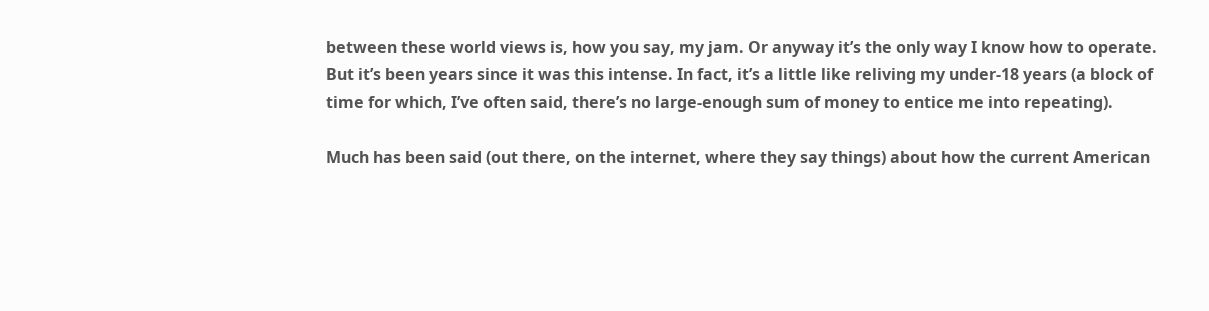between these world views is, how you say, my jam. Or anyway it’s the only way I know how to operate. But it’s been years since it was this intense. In fact, it’s a little like reliving my under-18 years (a block of time for which, I’ve often said, there’s no large-enough sum of money to entice me into repeating).

Much has been said (out there, on the internet, where they say things) about how the current American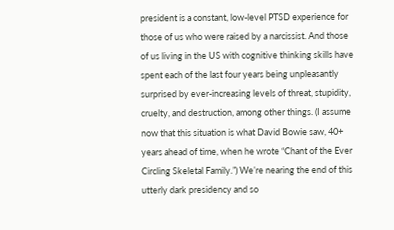president is a constant, low-level PTSD experience for those of us who were raised by a narcissist. And those of us living in the US with cognitive thinking skills have spent each of the last four years being unpleasantly surprised by ever-increasing levels of threat, stupidity, cruelty, and destruction, among other things. (I assume now that this situation is what David Bowie saw, 40+ years ahead of time, when he wrote “Chant of the Ever Circling Skeletal Family.”) We’re nearing the end of this utterly dark presidency and so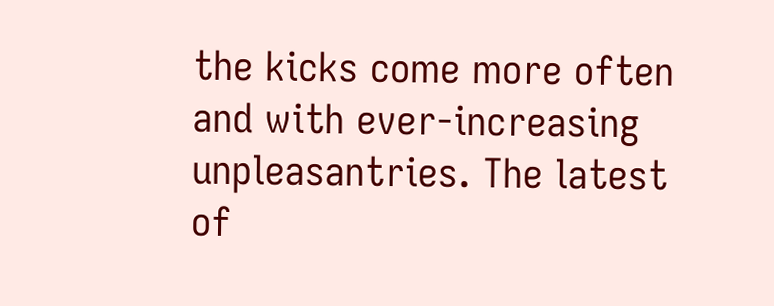the kicks come more often and with ever-increasing unpleasantries. The latest of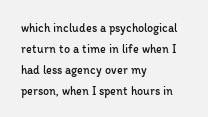which includes a psychological return to a time in life when I had less agency over my person, when I spent hours in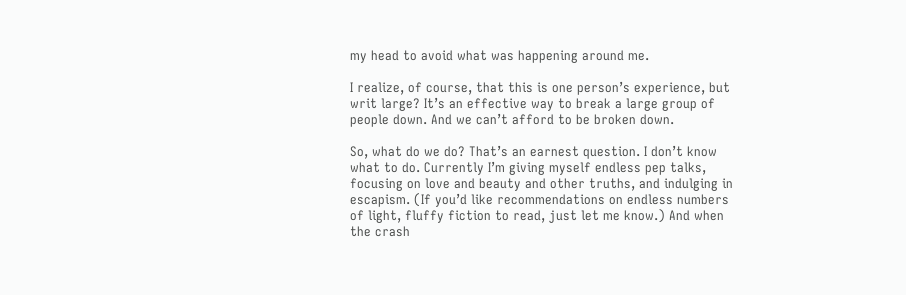my head to avoid what was happening around me.

I realize, of course, that this is one person’s experience, but writ large? It’s an effective way to break a large group of people down. And we can’t afford to be broken down.

So, what do we do? That’s an earnest question. I don’t know what to do. Currently I’m giving myself endless pep talks, focusing on love and beauty and other truths, and indulging in escapism. (If you’d like recommendations on endless numbers of light, fluffy fiction to read, just let me know.) And when the crash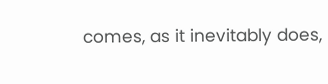comes, as it inevitably does,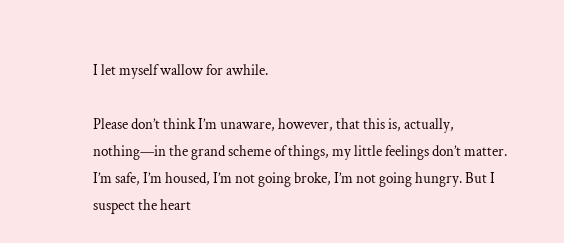I let myself wallow for awhile.

Please don’t think I’m unaware, however, that this is, actually, nothing—in the grand scheme of things, my little feelings don’t matter. I’m safe, I’m housed, I’m not going broke, I’m not going hungry. But I suspect the heart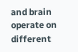and brain operate on different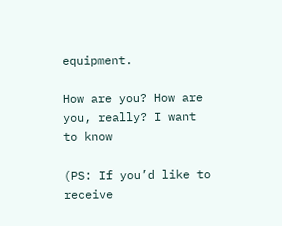equipment.

How are you? How are you, really? I want to know

(PS: If you’d like to receive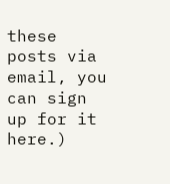these posts via email, you can sign up for it here.)